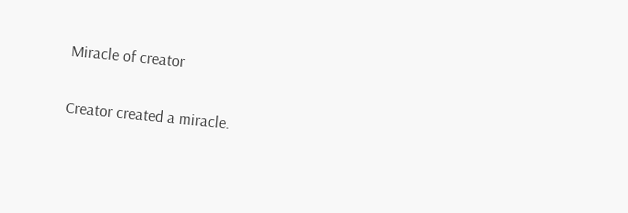Miracle of creator

Creator created a miracle.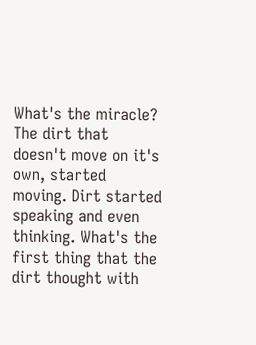What's the miracle? The dirt that doesn't move on it's own, started moving. Dirt started speaking and even thinking. What's the first thing that the dirt thought with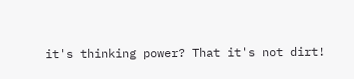it's thinking power? That it's not dirt!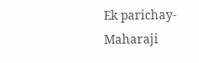Ek parichay- Maharaji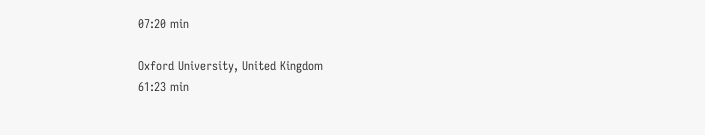07:20 min

Oxford University, United Kingdom
61:23 min